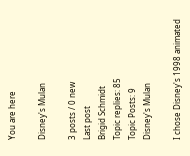You are here

Disney's Mulan

3 posts / 0 new
Last post
Brigid Schmidt
Topic replies: 85
Topic Posts: 9
Disney's Mulan

I chose Disney's 1998 animated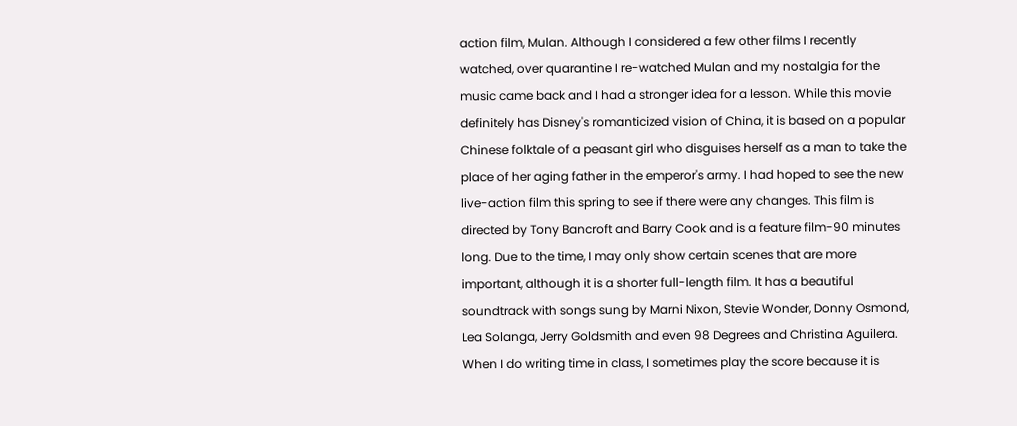action film, Mulan. Although I considered a few other films I recently watched, over quarantine I re-watched Mulan and my nostalgia for the music came back and I had a stronger idea for a lesson. While this movie definitely has Disney's romanticized vision of China, it is based on a popular Chinese folktale of a peasant girl who disguises herself as a man to take the place of her aging father in the emperor's army. I had hoped to see the new live-action film this spring to see if there were any changes. This film is directed by Tony Bancroft and Barry Cook and is a feature film-90 minutes long. Due to the time, I may only show certain scenes that are more important, although it is a shorter full-length film. It has a beautiful soundtrack with songs sung by Marni Nixon, Stevie Wonder, Donny Osmond, Lea Solanga, Jerry Goldsmith and even 98 Degrees and Christina Aguilera. When I do writing time in class, I sometimes play the score because it is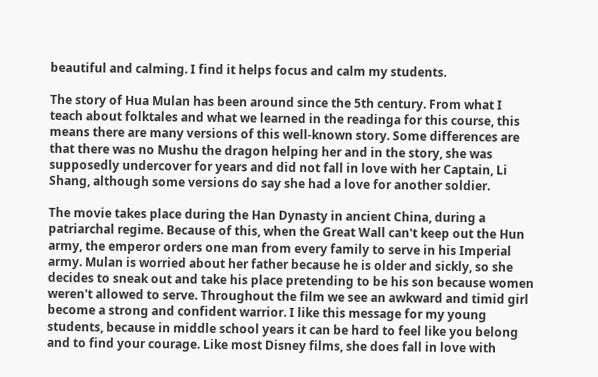beautiful and calming. I find it helps focus and calm my students.

The story of Hua Mulan has been around since the 5th century. From what I teach about folktales and what we learned in the readinga for this course, this means there are many versions of this well-known story. Some differences are that there was no Mushu the dragon helping her and in the story, she was supposedly undercover for years and did not fall in love with her Captain, Li Shang, although some versions do say she had a love for another soldier.

The movie takes place during the Han Dynasty in ancient China, during a patriarchal regime. Because of this, when the Great Wall can't keep out the Hun army, the emperor orders one man from every family to serve in his Imperial army. Mulan is worried about her father because he is older and sickly, so she decides to sneak out and take his place pretending to be his son because women weren't allowed to serve. Throughout the film we see an awkward and timid girl become a strong and confident warrior. I like this message for my young students, because in middle school years it can be hard to feel like you belong and to find your courage. Like most Disney films, she does fall in love with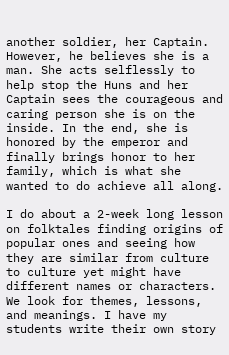another soldier, her Captain. However, he believes she is a man. She acts selflessly to help stop the Huns and her Captain sees the courageous and caring person she is on the inside. In the end, she is honored by the emperor and finally brings honor to her family, which is what she wanted to do achieve all along.

I do about a 2-week long lesson on folktales finding origins of popular ones and seeing how they are similar from culture to culture yet might have different names or characters. We look for themes, lessons, and meanings. I have my students write their own story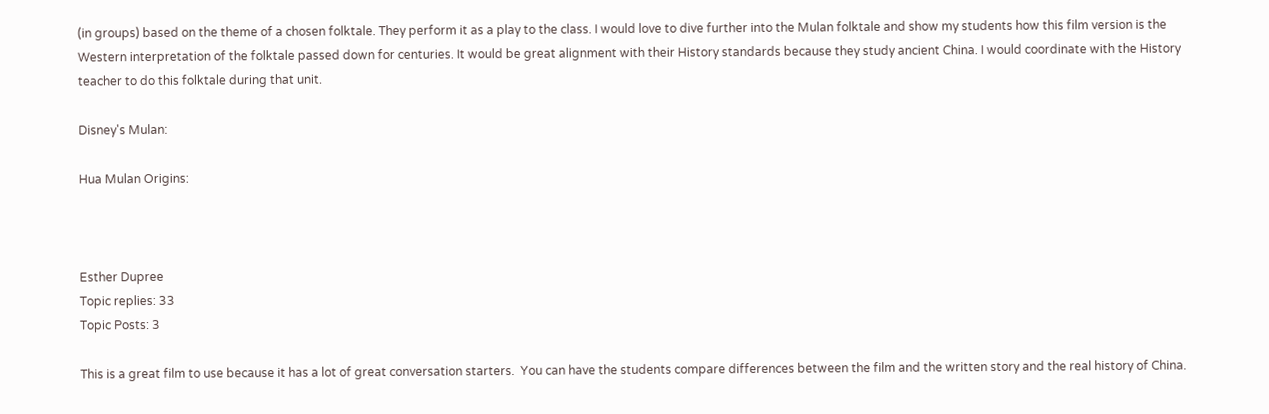(in groups) based on the theme of a chosen folktale. They perform it as a play to the class. I would love to dive further into the Mulan folktale and show my students how this film version is the Western interpretation of the folktale passed down for centuries. It would be great alignment with their History standards because they study ancient China. I would coordinate with the History teacher to do this folktale during that unit.

Disney's Mulan:

Hua Mulan Origins:



Esther Dupree
Topic replies: 33
Topic Posts: 3

This is a great film to use because it has a lot of great conversation starters.  You can have the students compare differences between the film and the written story and the real history of China.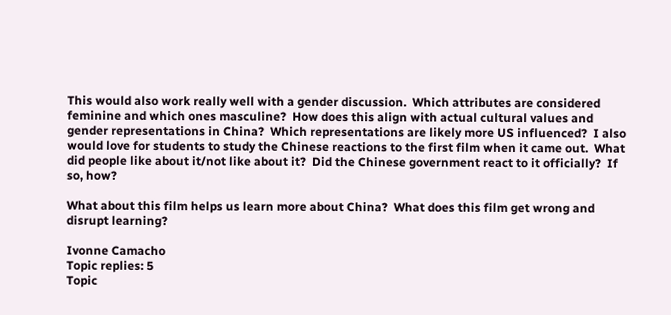This would also work really well with a gender discussion.  Which attributes are considered feminine and which ones masculine?  How does this align with actual cultural values and gender representations in China?  Which representations are likely more US influenced?  I also would love for students to study the Chinese reactions to the first film when it came out.  What did people like about it/not like about it?  Did the Chinese government react to it officially?  If so, how?

What about this film helps us learn more about China?  What does this film get wrong and disrupt learning?

Ivonne Camacho
Topic replies: 5
Topic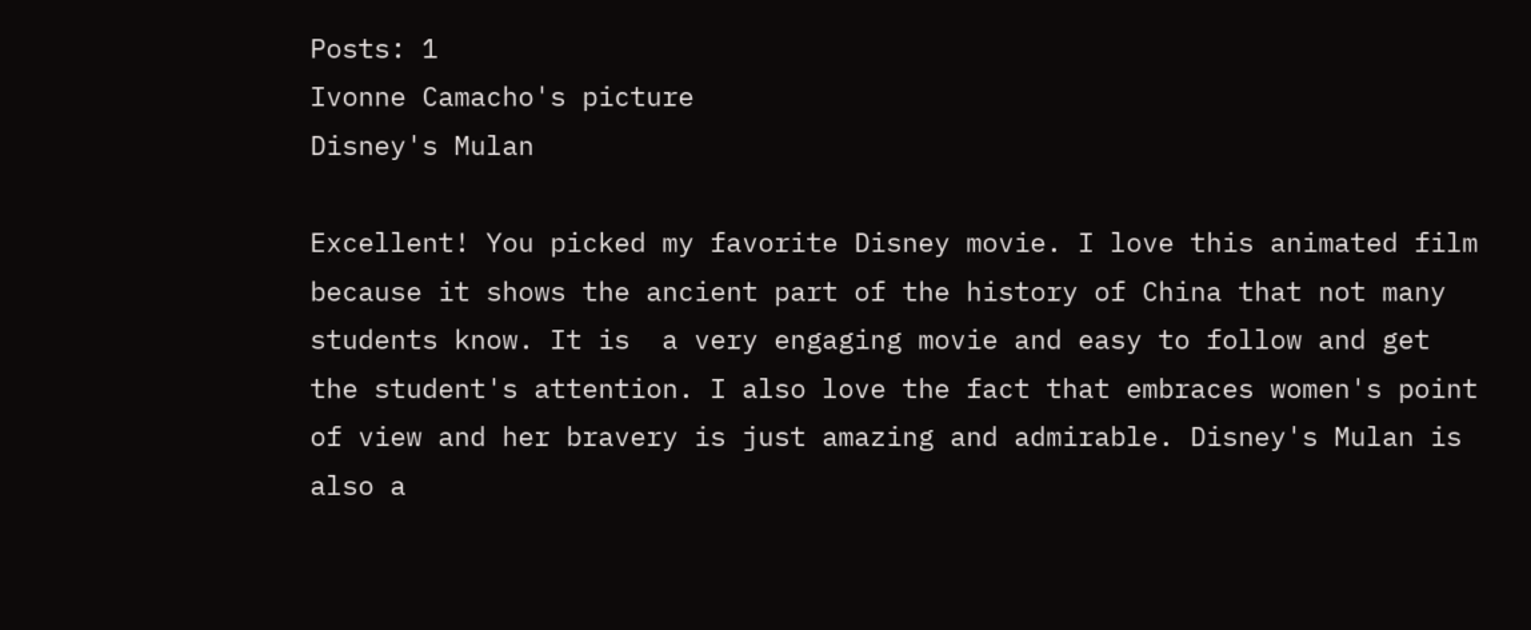Posts: 1
Ivonne Camacho's picture
Disney's Mulan

Excellent! You picked my favorite Disney movie. I love this animated film because it shows the ancient part of the history of China that not many students know. It is  a very engaging movie and easy to follow and get the student's attention. I also love the fact that embraces women's point of view and her bravery is just amazing and admirable. Disney's Mulan is also a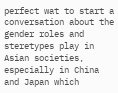perfect wat to start a conversation about the gender roles and steretypes play in Asian societies, especially in China and Japan which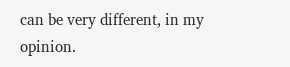can be very different, in my opinion.